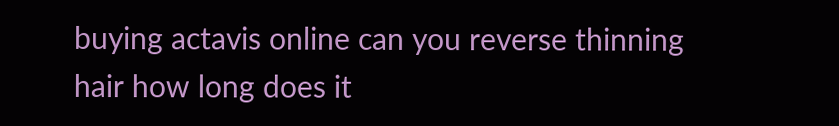buying actavis online can you reverse thinning hair how long does it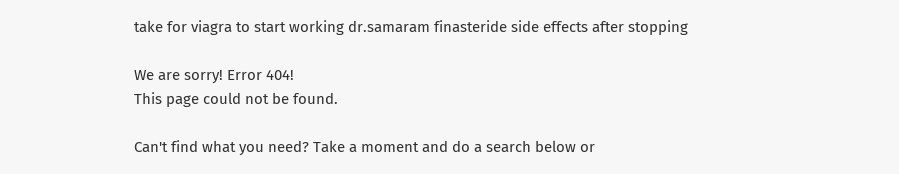take for viagra to start working dr.samaram finasteride side effects after stopping

We are sorry! Error 404!
This page could not be found.

Can't find what you need? Take a moment and do a search below or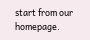start from our homepage.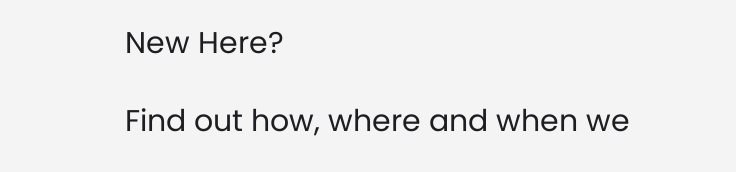New Here?

Find out how, where and when we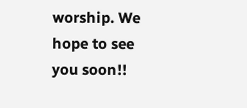worship. We hope to see you soon!!